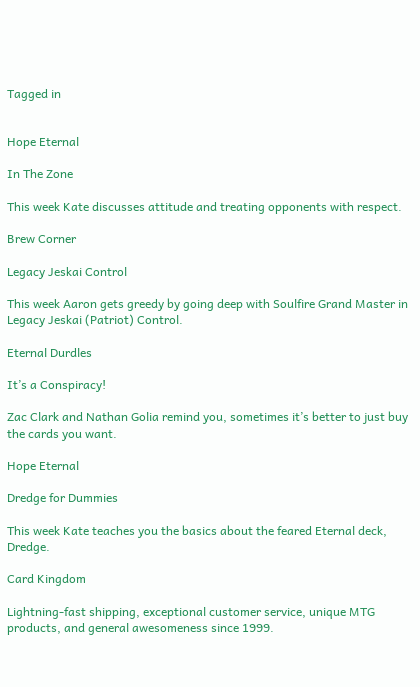Tagged in


Hope Eternal

In The Zone

This week Kate discusses attitude and treating opponents with respect.

Brew Corner

Legacy Jeskai Control

This week Aaron gets greedy by going deep with Soulfire Grand Master in Legacy Jeskai (Patriot) Control.

Eternal Durdles

It’s a Conspiracy!

Zac Clark and Nathan Golia remind you, sometimes it’s better to just buy the cards you want.

Hope Eternal

Dredge for Dummies

This week Kate teaches you the basics about the feared Eternal deck, Dredge.

Card Kingdom

Lightning-fast shipping, exceptional customer service, unique MTG products, and general awesomeness since 1999.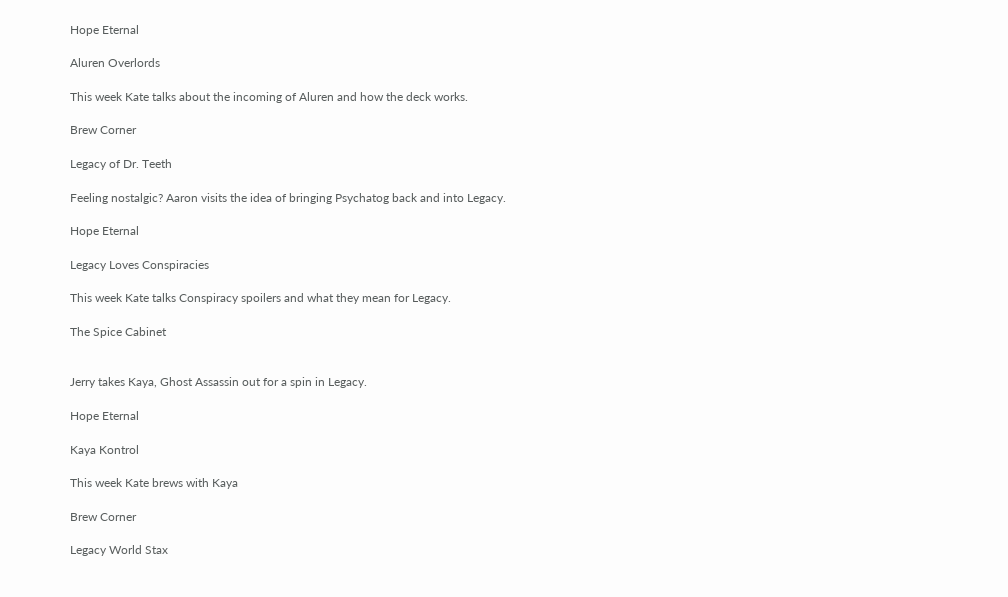Hope Eternal

Aluren Overlords

This week Kate talks about the incoming of Aluren and how the deck works.

Brew Corner

Legacy of Dr. Teeth

Feeling nostalgic? Aaron visits the idea of bringing Psychatog back and into Legacy.

Hope Eternal

Legacy Loves Conspiracies

This week Kate talks Conspiracy spoilers and what they mean for Legacy.

The Spice Cabinet


Jerry takes Kaya, Ghost Assassin out for a spin in Legacy.

Hope Eternal

Kaya Kontrol

This week Kate brews with Kaya

Brew Corner

Legacy World Stax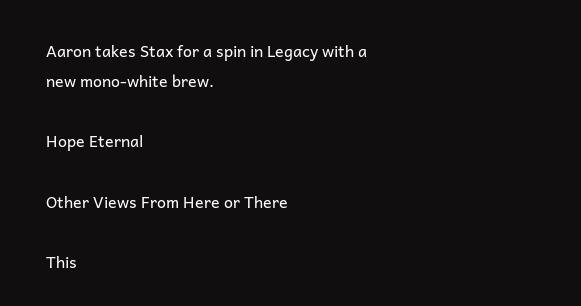Aaron takes Stax for a spin in Legacy with a new mono-white brew.

Hope Eternal

Other Views From Here or There

This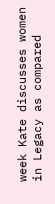week Kate discusses women in Legacy as compared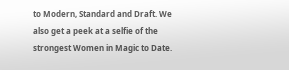to Modern, Standard and Draft. We also get a peek at a selfie of the strongest Women in Magic to Date.